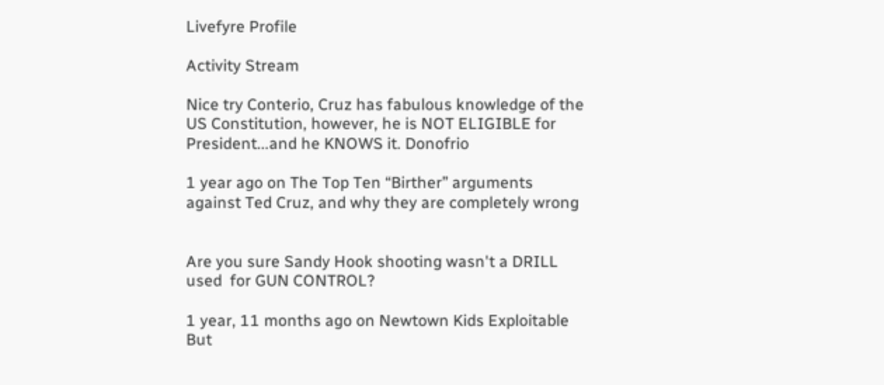Livefyre Profile

Activity Stream

Nice try Conterio, Cruz has fabulous knowledge of the US Constitution, however, he is NOT ELIGIBLE for President...and he KNOWS it. Donofrio

1 year ago on The Top Ten “Birther” arguments against Ted Cruz, and why they are completely wrong


Are you sure Sandy Hook shooting wasn't a DRILL used  for GUN CONTROL?

1 year, 11 months ago on Newtown Kids Exploitable But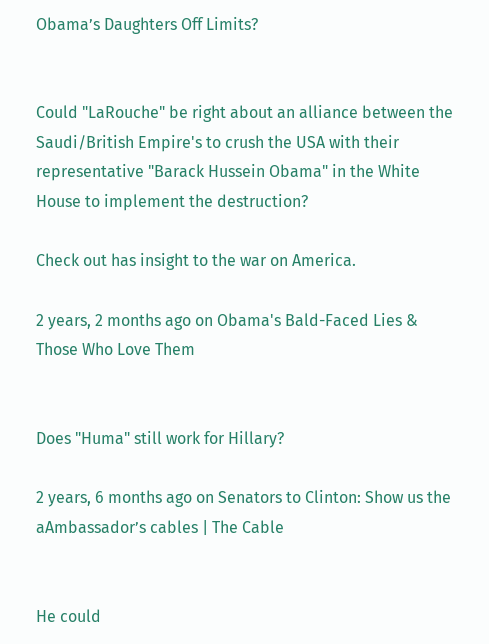Obama’s Daughters Off Limits?


Could "LaRouche" be right about an alliance between the Saudi/British Empire's to crush the USA with their representative "Barack Hussein Obama" in the White House to implement the destruction?

Check out has insight to the war on America.

2 years, 2 months ago on Obama's Bald-Faced Lies & Those Who Love Them


Does "Huma" still work for Hillary?

2 years, 6 months ago on Senators to Clinton: Show us the aAmbassador’s cables | The Cable


He could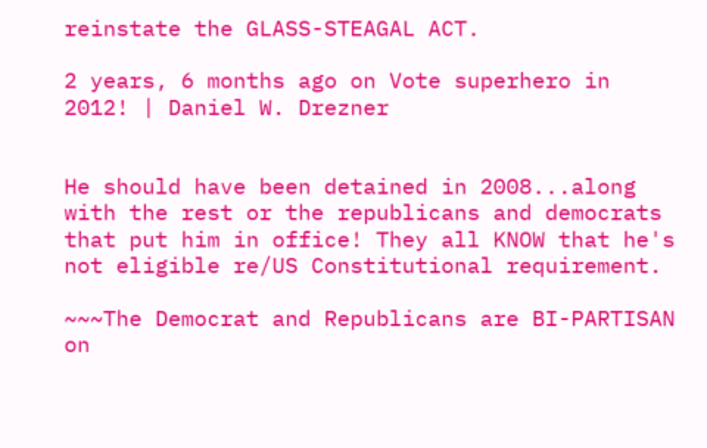reinstate the GLASS-STEAGAL ACT.

2 years, 6 months ago on Vote superhero in 2012! | Daniel W. Drezner


He should have been detained in 2008...along with the rest or the republicans and democrats that put him in office! They all KNOW that he's not eligible re/US Constitutional requirement.

~~~The Democrat and Republicans are BI-PARTISAN on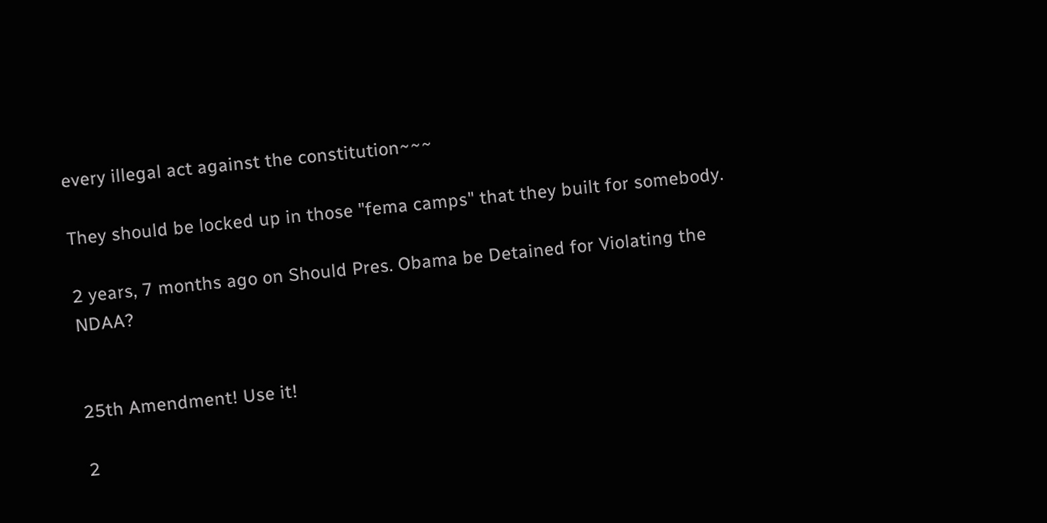every illegal act against the constitution~~~

They should be locked up in those "fema camps" that they built for somebody.

2 years, 7 months ago on Should Pres. Obama be Detained for Violating the NDAA?


25th Amendment! Use it!

2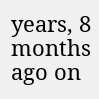years, 8 months ago on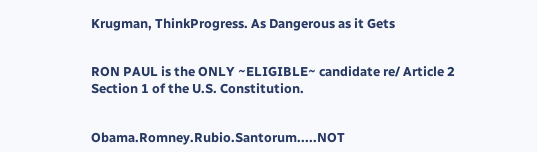Krugman, ThinkProgress. As Dangerous as it Gets


RON PAUL is the ONLY ~ELIGIBLE~ candidate re/ Article 2 Section 1 of the U.S. Constitution.


Obama.Romney.Rubio.Santorum.....NOT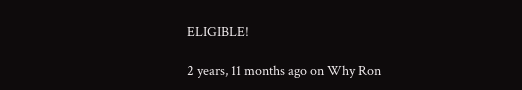ELIGIBLE!

2 years, 11 months ago on Why Ron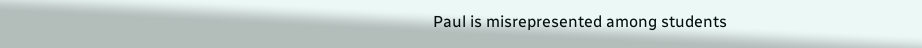Paul is misrepresented among students